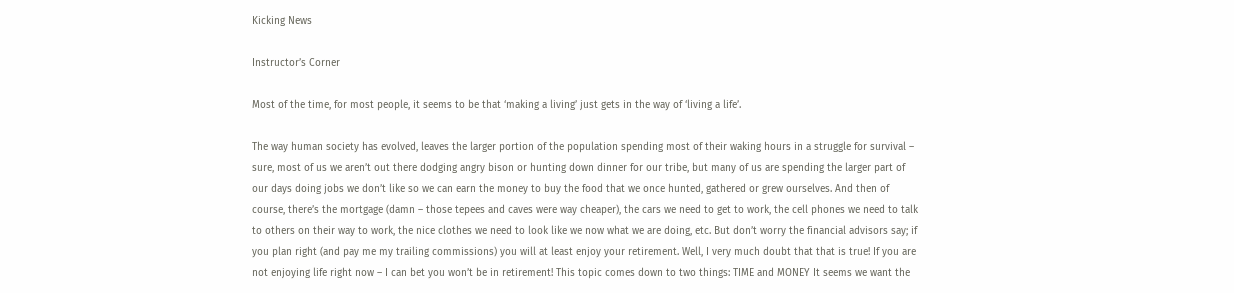Kicking News

Instructor’s Corner

Most of the time, for most people, it seems to be that ‘making a living’ just gets in the way of ‘living a life’.

The way human society has evolved, leaves the larger portion of the population spending most of their waking hours in a struggle for survival – sure, most of us we aren’t out there dodging angry bison or hunting down dinner for our tribe, but many of us are spending the larger part of our days doing jobs we don’t like so we can earn the money to buy the food that we once hunted, gathered or grew ourselves. And then of course, there’s the mortgage (damn – those tepees and caves were way cheaper), the cars we need to get to work, the cell phones we need to talk to others on their way to work, the nice clothes we need to look like we now what we are doing, etc. But don’t worry the financial advisors say; if you plan right (and pay me my trailing commissions) you will at least enjoy your retirement. Well, I very much doubt that that is true! If you are not enjoying life right now – I can bet you won’t be in retirement! This topic comes down to two things: TIME and MONEY It seems we want the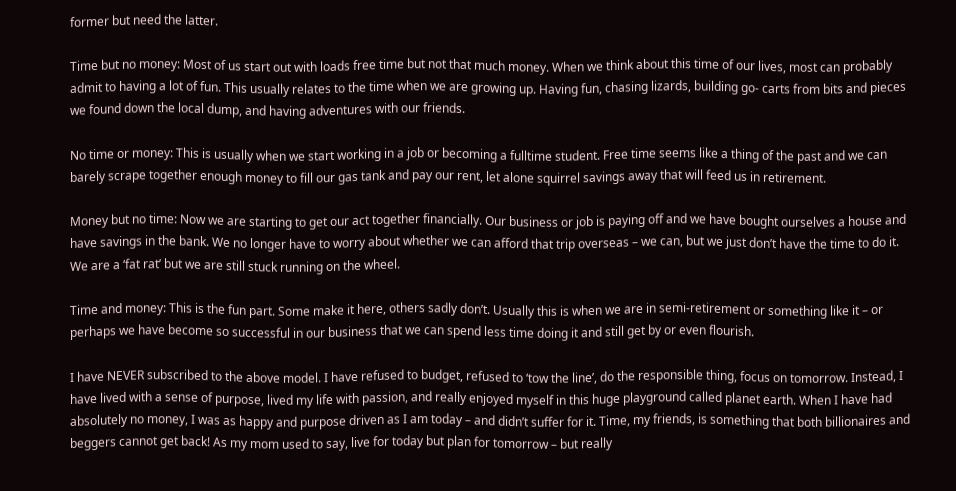former but need the latter.

Time but no money: Most of us start out with loads free time but not that much money. When we think about this time of our lives, most can probably admit to having a lot of fun. This usually relates to the time when we are growing up. Having fun, chasing lizards, building go- carts from bits and pieces we found down the local dump, and having adventures with our friends.

No time or money: This is usually when we start working in a job or becoming a fulltime student. Free time seems like a thing of the past and we can barely scrape together enough money to fill our gas tank and pay our rent, let alone squirrel savings away that will feed us in retirement.

Money but no time: Now we are starting to get our act together financially. Our business or job is paying off and we have bought ourselves a house and have savings in the bank. We no longer have to worry about whether we can afford that trip overseas – we can, but we just don’t have the time to do it. We are a ‘fat rat’ but we are still stuck running on the wheel.

Time and money: This is the fun part. Some make it here, others sadly don’t. Usually this is when we are in semi-retirement or something like it – or perhaps we have become so successful in our business that we can spend less time doing it and still get by or even flourish.

I have NEVER subscribed to the above model. I have refused to budget, refused to ‘tow the line’, do the responsible thing, focus on tomorrow. Instead, I have lived with a sense of purpose, lived my life with passion, and really enjoyed myself in this huge playground called planet earth. When I have had absolutely no money, I was as happy and purpose driven as I am today – and didn’t suffer for it. Time, my friends, is something that both billionaires and beggers cannot get back! As my mom used to say, live for today but plan for tomorrow – but really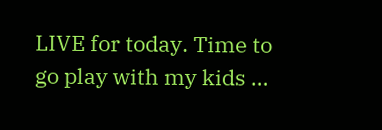LIVE for today. Time to go play with my kids …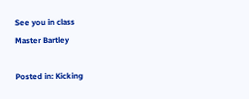See you in class
Master Bartley

Posted in: Kicking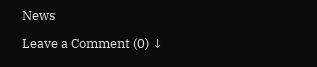News

Leave a Comment (0) ↓